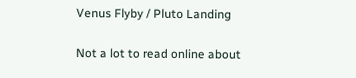Venus Flyby / Pluto Landing

Not a lot to read online about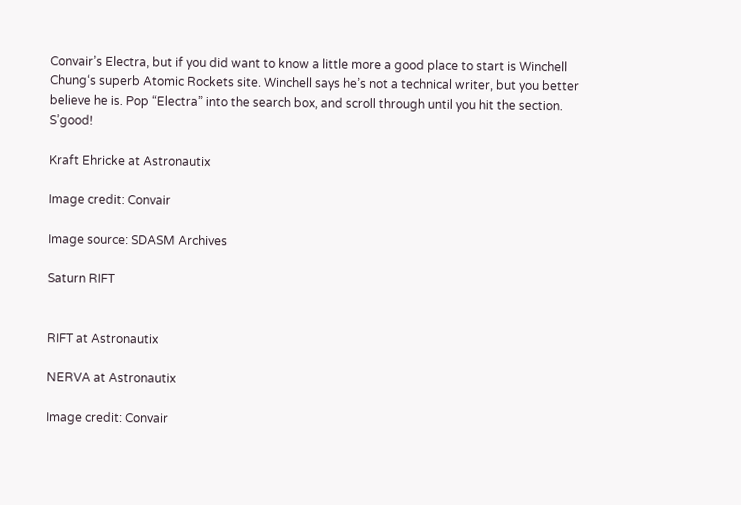Convair’s Electra, but if you did want to know a little more a good place to start is Winchell Chung‘s superb Atomic Rockets site. Winchell says he’s not a technical writer, but you better believe he is. Pop “Electra” into the search box, and scroll through until you hit the section. S’good!

Kraft Ehricke at Astronautix

Image credit: Convair

Image source: SDASM Archives

Saturn RIFT


RIFT at Astronautix

NERVA at Astronautix

Image credit: Convair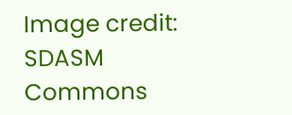Image credit: SDASM Commons